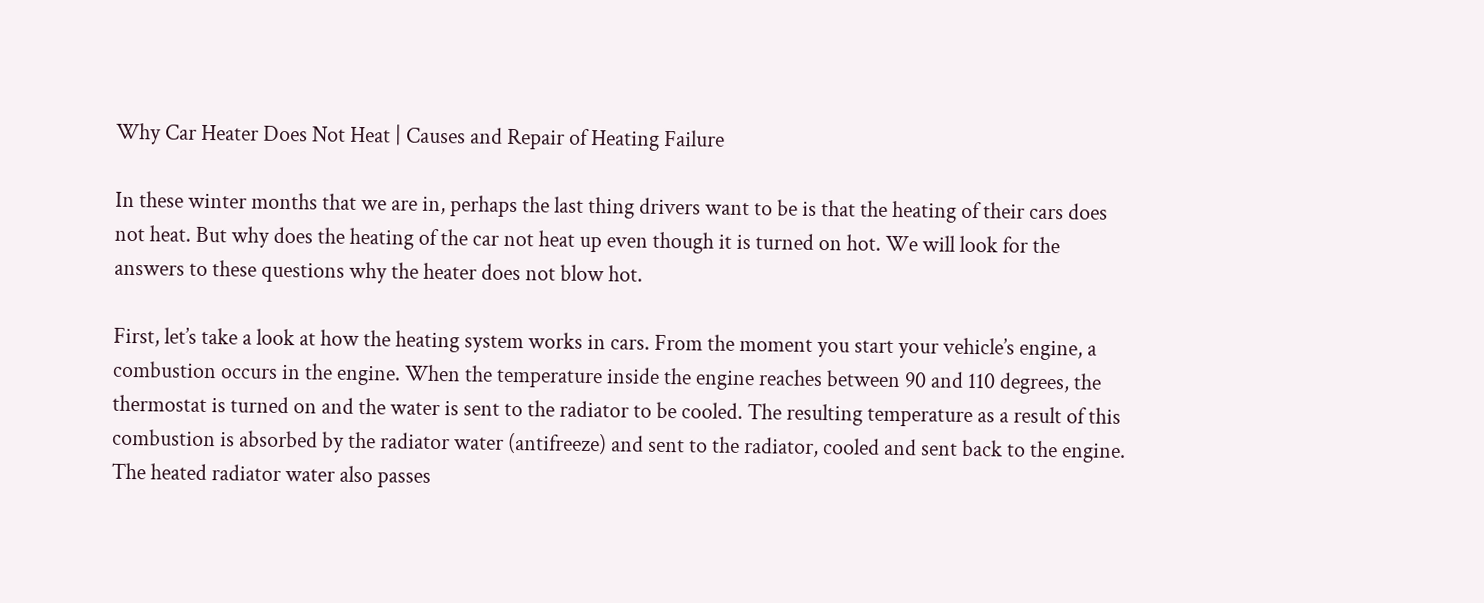Why Car Heater Does Not Heat | Causes and Repair of Heating Failure

In these winter months that we are in, perhaps the last thing drivers want to be is that the heating of their cars does not heat. But why does the heating of the car not heat up even though it is turned on hot. We will look for the answers to these questions why the heater does not blow hot.

First, let’s take a look at how the heating system works in cars. From the moment you start your vehicle’s engine, a combustion occurs in the engine. When the temperature inside the engine reaches between 90 and 110 degrees, the thermostat is turned on and the water is sent to the radiator to be cooled. The resulting temperature as a result of this combustion is absorbed by the radiator water (antifreeze) and sent to the radiator, cooled and sent back to the engine. The heated radiator water also passes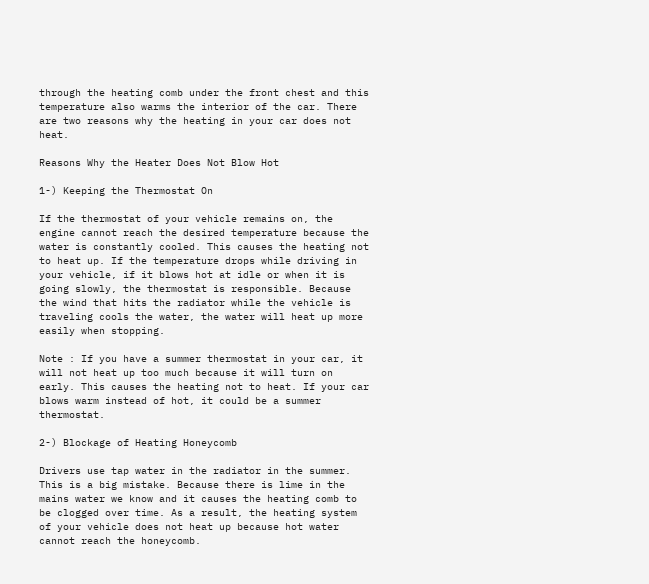through the heating comb under the front chest and this temperature also warms the interior of the car. There are two reasons why the heating in your car does not heat.

Reasons Why the Heater Does Not Blow Hot

1-) Keeping the Thermostat On

If the thermostat of your vehicle remains on, the engine cannot reach the desired temperature because the water is constantly cooled. This causes the heating not to heat up. If the temperature drops while driving in your vehicle, if it blows hot at idle or when it is going slowly, the thermostat is responsible. Because the wind that hits the radiator while the vehicle is traveling cools the water, the water will heat up more easily when stopping.

Note : If you have a summer thermostat in your car, it will not heat up too much because it will turn on early. This causes the heating not to heat. If your car blows warm instead of hot, it could be a summer thermostat.

2-) Blockage of Heating Honeycomb

Drivers use tap water in the radiator in the summer. This is a big mistake. Because there is lime in the mains water we know and it causes the heating comb to be clogged over time. As a result, the heating system of your vehicle does not heat up because hot water cannot reach the honeycomb.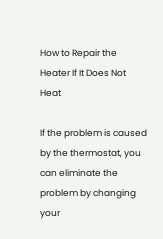How to Repair the Heater If It Does Not Heat

If the problem is caused by the thermostat, you can eliminate the problem by changing your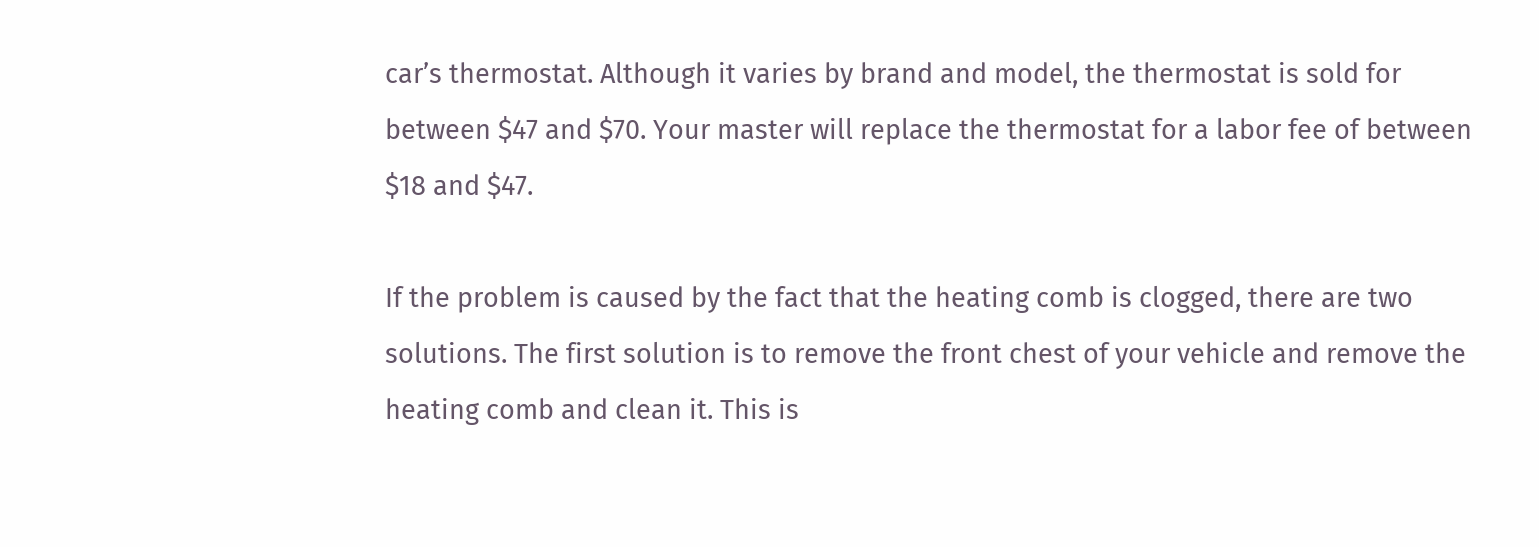car’s thermostat. Although it varies by brand and model, the thermostat is sold for between $47 and $70. Your master will replace the thermostat for a labor fee of between $18 and $47.

If the problem is caused by the fact that the heating comb is clogged, there are two solutions. The first solution is to remove the front chest of your vehicle and remove the heating comb and clean it. This is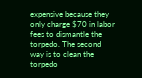expensive because they only charge $70 in labor fees to dismantle the torpedo. The second way is to clean the torpedo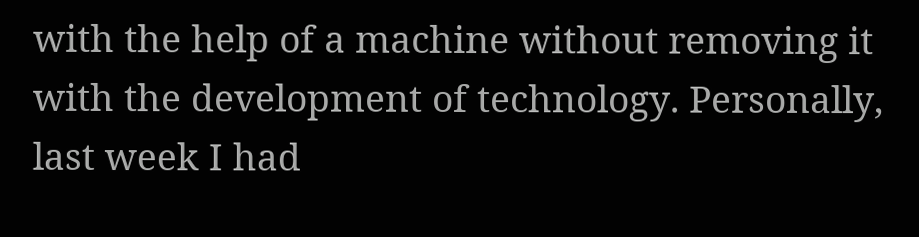with the help of a machine without removing it with the development of technology. Personally, last week I had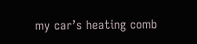my car’s heating comb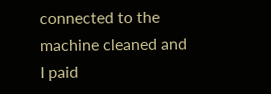connected to the machine cleaned and I paid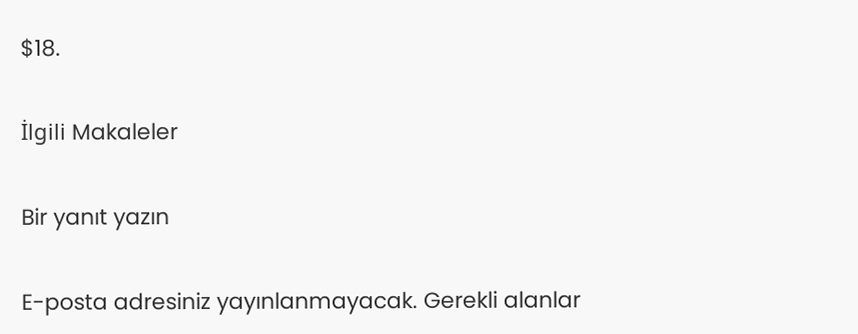$18.

İlgili Makaleler

Bir yanıt yazın

E-posta adresiniz yayınlanmayacak. Gerekli alanlar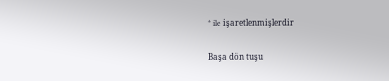* ile işaretlenmişlerdir

Başa dön tuşu